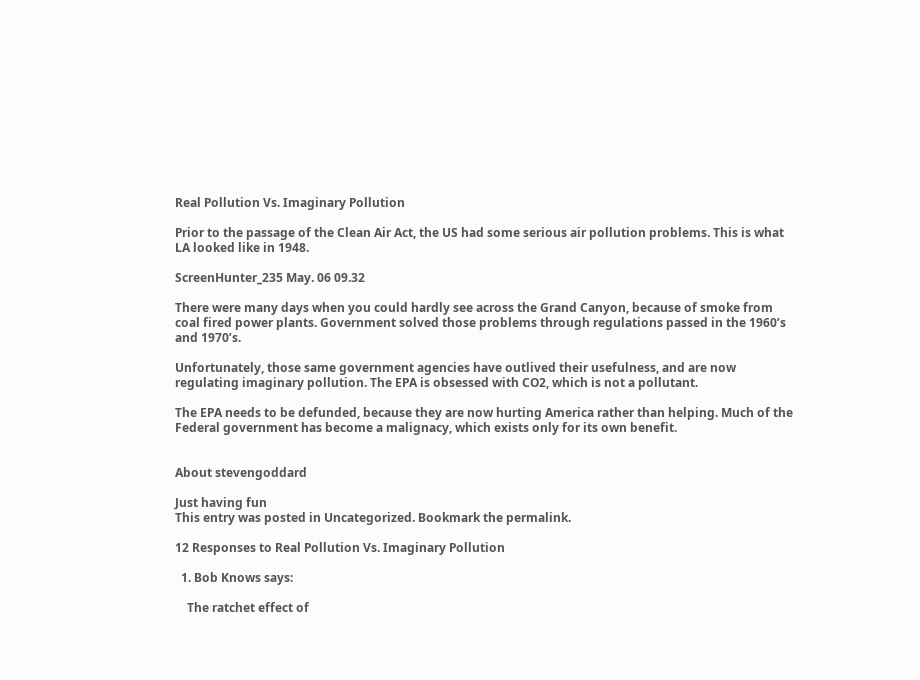Real Pollution Vs. Imaginary Pollution

Prior to the passage of the Clean Air Act, the US had some serious air pollution problems. This is what LA looked like in 1948.

ScreenHunter_235 May. 06 09.32

There were many days when you could hardly see across the Grand Canyon, because of smoke from coal fired power plants. Government solved those problems through regulations passed in the 1960’s and 1970’s.

Unfortunately, those same government agencies have outlived their usefulness, and are now regulating imaginary pollution. The EPA is obsessed with CO2, which is not a pollutant.

The EPA needs to be defunded, because they are now hurting America rather than helping. Much of the Federal government has become a malignacy, which exists only for its own benefit.


About stevengoddard

Just having fun
This entry was posted in Uncategorized. Bookmark the permalink.

12 Responses to Real Pollution Vs. Imaginary Pollution

  1. Bob Knows says:

    The ratchet effect of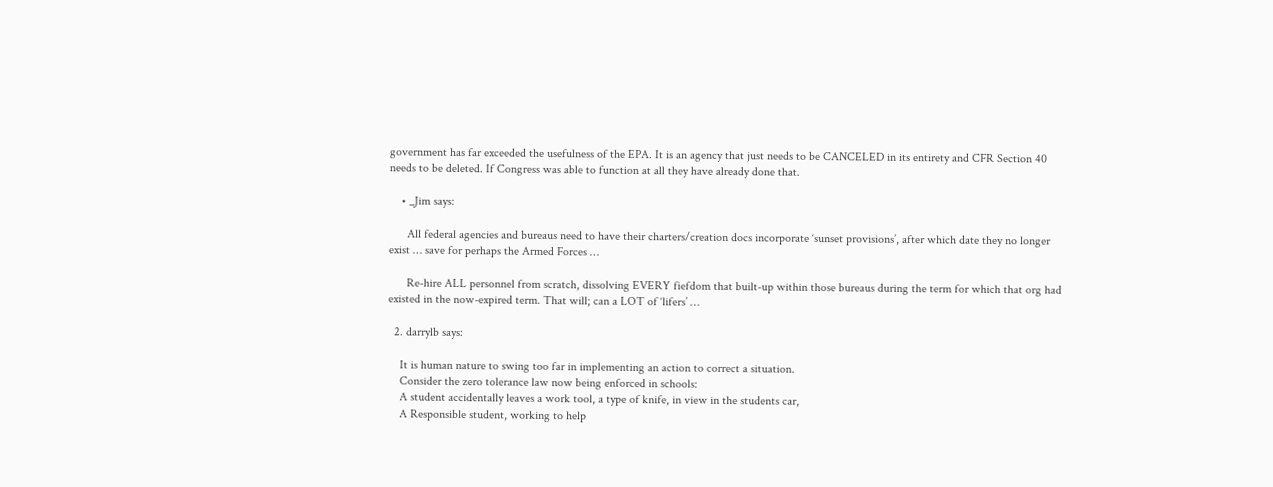government has far exceeded the usefulness of the EPA. It is an agency that just needs to be CANCELED in its entirety and CFR Section 40 needs to be deleted. If Congress was able to function at all they have already done that.

    • _Jim says:

      All federal agencies and bureaus need to have their charters/creation docs incorporate ‘sunset provisions’, after which date they no longer exist … save for perhaps the Armed Forces …

      Re-hire ALL personnel from scratch, dissolving EVERY fiefdom that built-up within those bureaus during the term for which that org had existed in the now-expired term. That will; can a LOT of ‘lifers’ …

  2. darrylb says:

    It is human nature to swing too far in implementing an action to correct a situation.
    Consider the zero tolerance law now being enforced in schools:
    A student accidentally leaves a work tool, a type of knife, in view in the students car,
    A Responsible student, working to help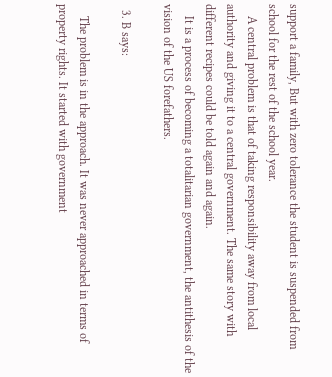support a family, But with zero tolerance the student is suspended from school for the rest of the school year.
    A central problem is that of taking responsibility away from local authority and giving it to a central government. The same story with different recipes could be told again and again.
    It is a process of becoming a totalitarian government, the antithesis of the vision of the US forefathers.

  3. B says:

    The problem is in the approach. It was never approached in terms of property rights. It started with government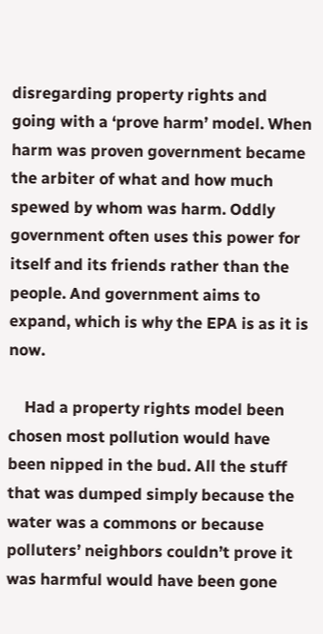disregarding property rights and going with a ‘prove harm’ model. When harm was proven government became the arbiter of what and how much spewed by whom was harm. Oddly government often uses this power for itself and its friends rather than the people. And government aims to expand, which is why the EPA is as it is now.

    Had a property rights model been chosen most pollution would have been nipped in the bud. All the stuff that was dumped simply because the water was a commons or because polluters’ neighbors couldn’t prove it was harmful would have been gone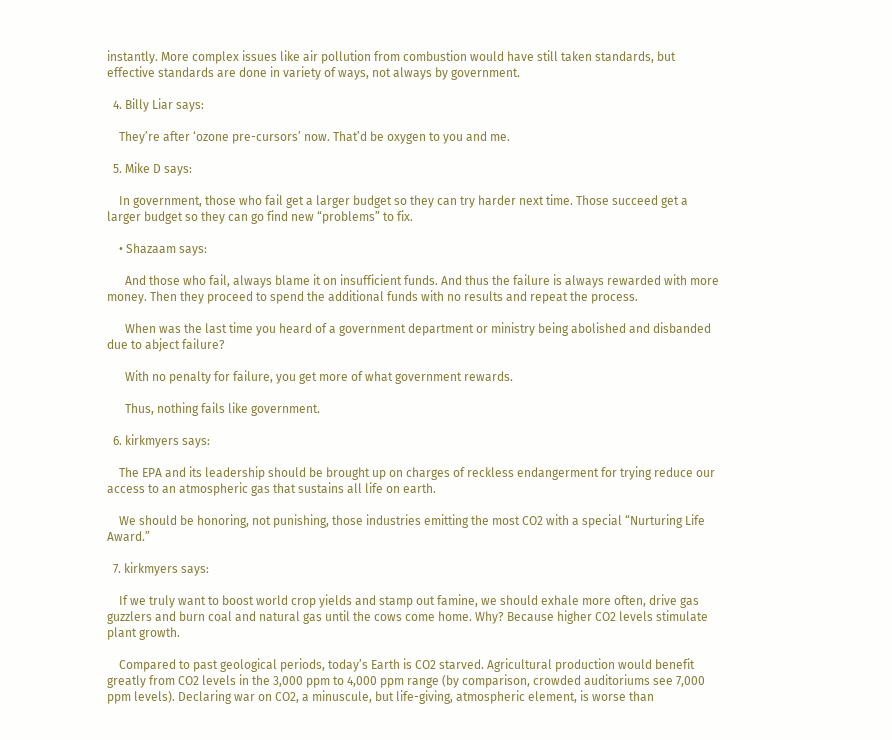instantly. More complex issues like air pollution from combustion would have still taken standards, but effective standards are done in variety of ways, not always by government.

  4. Billy Liar says:

    They’re after ‘ozone pre-cursors’ now. That’d be oxygen to you and me.

  5. Mike D says:

    In government, those who fail get a larger budget so they can try harder next time. Those succeed get a larger budget so they can go find new “problems” to fix.

    • Shazaam says:

      And those who fail, always blame it on insufficient funds. And thus the failure is always rewarded with more money. Then they proceed to spend the additional funds with no results and repeat the process.

      When was the last time you heard of a government department or ministry being abolished and disbanded due to abject failure?

      With no penalty for failure, you get more of what government rewards.

      Thus, nothing fails like government.

  6. kirkmyers says:

    The EPA and its leadership should be brought up on charges of reckless endangerment for trying reduce our access to an atmospheric gas that sustains all life on earth.

    We should be honoring, not punishing, those industries emitting the most CO2 with a special “Nurturing Life Award.”

  7. kirkmyers says:

    If we truly want to boost world crop yields and stamp out famine, we should exhale more often, drive gas guzzlers and burn coal and natural gas until the cows come home. Why? Because higher CO2 levels stimulate plant growth.

    Compared to past geological periods, today’s Earth is CO2 starved. Agricultural production would benefit greatly from CO2 levels in the 3,000 ppm to 4,000 ppm range (by comparison, crowded auditoriums see 7,000 ppm levels). Declaring war on CO2, a minuscule, but life-giving, atmospheric element, is worse than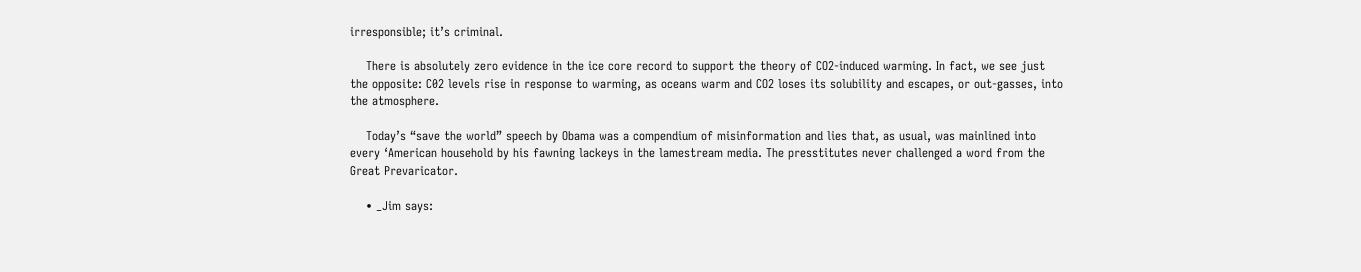irresponsible; it’s criminal.

    There is absolutely zero evidence in the ice core record to support the theory of CO2-induced warming. In fact, we see just the opposite: C02 levels rise in response to warming, as oceans warm and CO2 loses its solubility and escapes, or out-gasses, into the atmosphere.

    Today’s “save the world” speech by Obama was a compendium of misinformation and lies that, as usual, was mainlined into every ‘American household by his fawning lackeys in the lamestream media. The presstitutes never challenged a word from the Great Prevaricator.

    • _Jim says: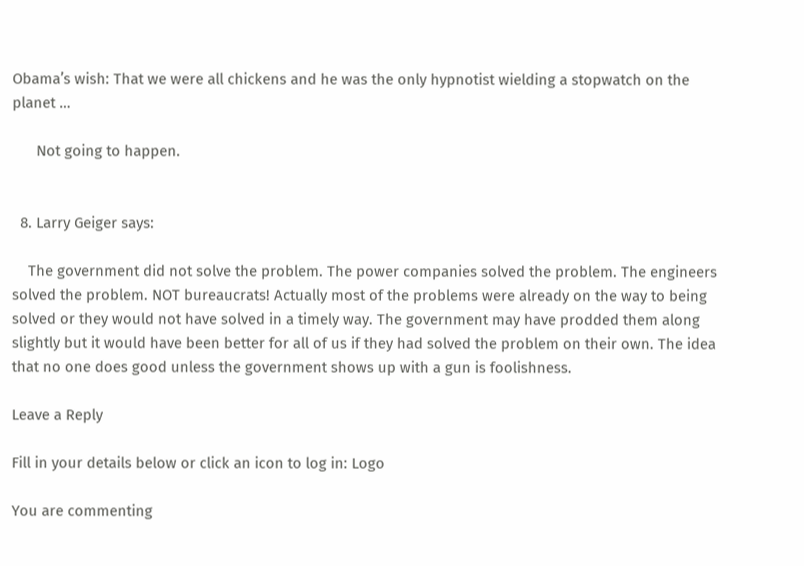Obama’s wish: That we were all chickens and he was the only hypnotist wielding a stopwatch on the planet …

      Not going to happen.


  8. Larry Geiger says:

    The government did not solve the problem. The power companies solved the problem. The engineers solved the problem. NOT bureaucrats! Actually most of the problems were already on the way to being solved or they would not have solved in a timely way. The government may have prodded them along slightly but it would have been better for all of us if they had solved the problem on their own. The idea that no one does good unless the government shows up with a gun is foolishness.

Leave a Reply

Fill in your details below or click an icon to log in: Logo

You are commenting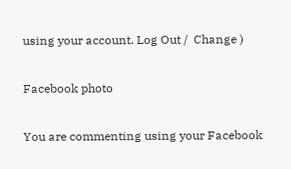using your account. Log Out /  Change )

Facebook photo

You are commenting using your Facebook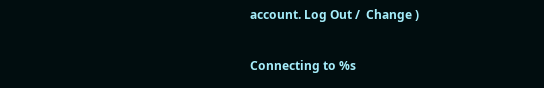account. Log Out /  Change )

Connecting to %s